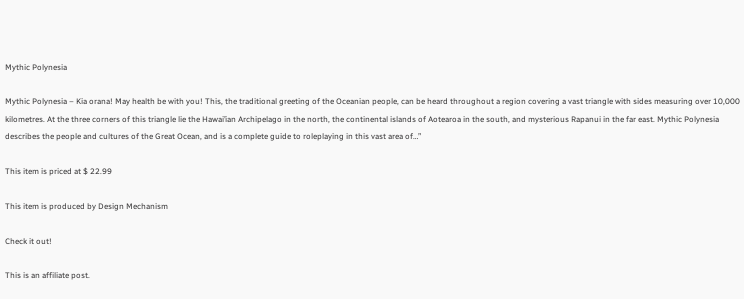Mythic Polynesia

Mythic Polynesia – Kia orana! May health be with you! This, the traditional greeting of the Oceanian people, can be heard throughout a region covering a vast triangle with sides measuring over 10,000 kilometres. At the three corners of this triangle lie the Hawai’ian Archipelago in the north, the continental islands of Aotearoa in the south, and mysterious Rapanui in the far east. Mythic Polynesia describes the people and cultures of the Great Ocean, and is a complete guide to roleplaying in this vast area of…”

This item is priced at $ 22.99

This item is produced by Design Mechanism

Check it out!

This is an affiliate post.